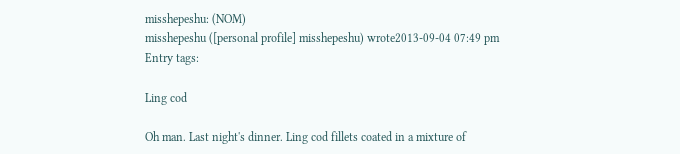misshepeshu: (NOM)
misshepeshu ([personal profile] misshepeshu) wrote2013-09-04 07:49 pm
Entry tags:

Ling cod

Oh man. Last night's dinner. Ling cod fillets coated in a mixture of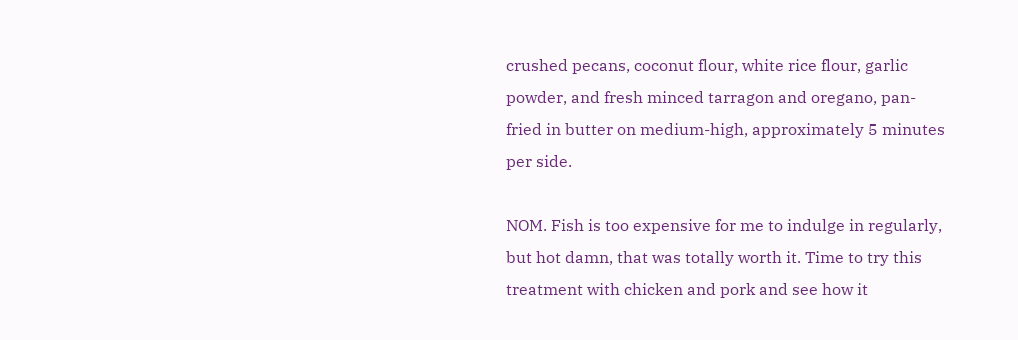crushed pecans, coconut flour, white rice flour, garlic powder, and fresh minced tarragon and oregano, pan-fried in butter on medium-high, approximately 5 minutes per side.

NOM. Fish is too expensive for me to indulge in regularly, but hot damn, that was totally worth it. Time to try this treatment with chicken and pork and see how it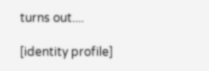turns out....

[identity profile]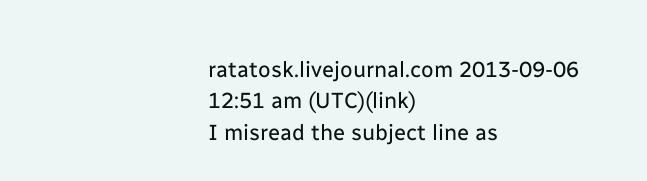ratatosk.livejournal.com 2013-09-06 12:51 am (UTC)(link)
I misread the subject line as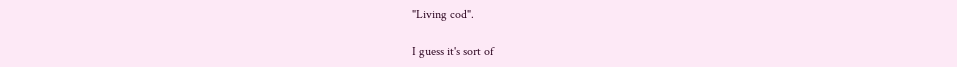"Living cod".

I guess it's sort of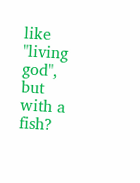like "living god", but with a fish?